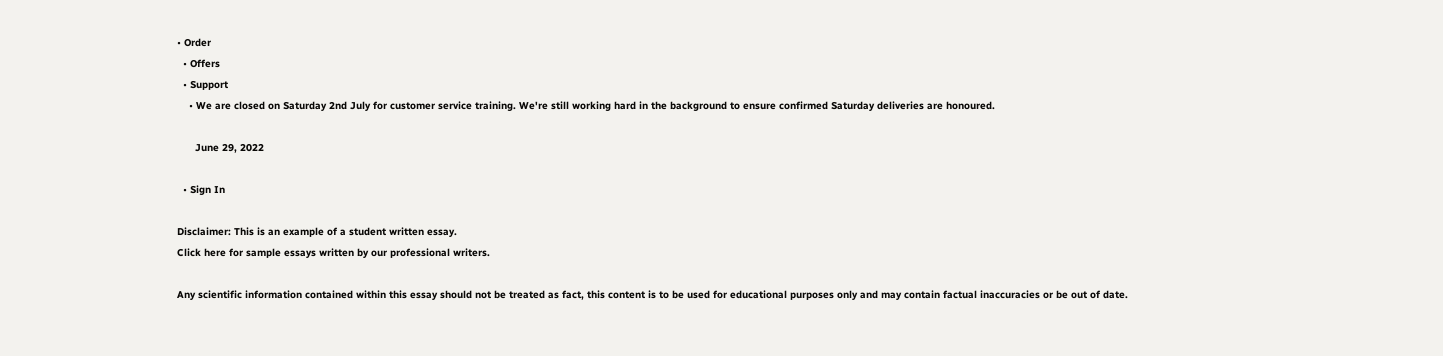• Order
  • Offers
  • Support
    • We are closed on Saturday 2nd July for customer service training. We're still working hard in the background to ensure confirmed Saturday deliveries are honoured.

      June 29, 2022

  • Sign In

Disclaimer: This is an example of a student written essay.
Click here for sample essays written by our professional writers.

Any scientific information contained within this essay should not be treated as fact, this content is to be used for educational purposes only and may contain factual inaccuracies or be out of date.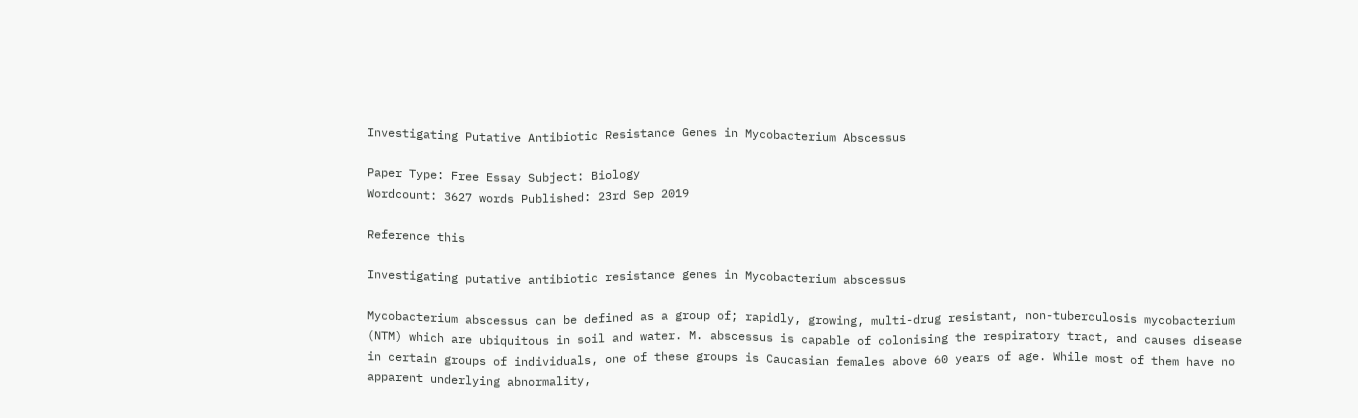Investigating Putative Antibiotic Resistance Genes in Mycobacterium Abscessus

Paper Type: Free Essay Subject: Biology
Wordcount: 3627 words Published: 23rd Sep 2019

Reference this

Investigating putative antibiotic resistance genes in Mycobacterium abscessus

Mycobacterium abscessus can be defined as a group of; rapidly, growing, multi-drug resistant, non-tuberculosis mycobacterium (NTM) which are ubiquitous in soil and water. M. abscessus is capable of colonising the respiratory tract, and causes disease in certain groups of individuals, one of these groups is Caucasian females above 60 years of age. While most of them have no apparent underlying abnormality,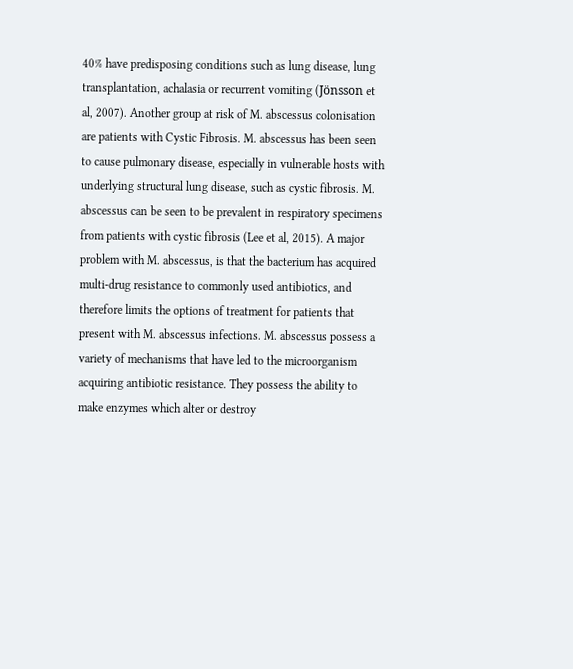40% have predisposing conditions such as lung disease, lung transplantation, achalasia or recurrent vomiting (Jönsson et al, 2007). Another group at risk of M. abscessus colonisation are patients with Cystic Fibrosis. M. abscessus has been seen to cause pulmonary disease, especially in vulnerable hosts with underlying structural lung disease, such as cystic fibrosis. M. abscessus can be seen to be prevalent in respiratory specimens from patients with cystic fibrosis (Lee et al, 2015). A major problem with M. abscessus, is that the bacterium has acquired multi-drug resistance to commonly used antibiotics, and therefore limits the options of treatment for patients that present with M. abscessus infections. M. abscessus possess a variety of mechanisms that have led to the microorganism acquiring antibiotic resistance. They possess the ability to make enzymes which alter or destroy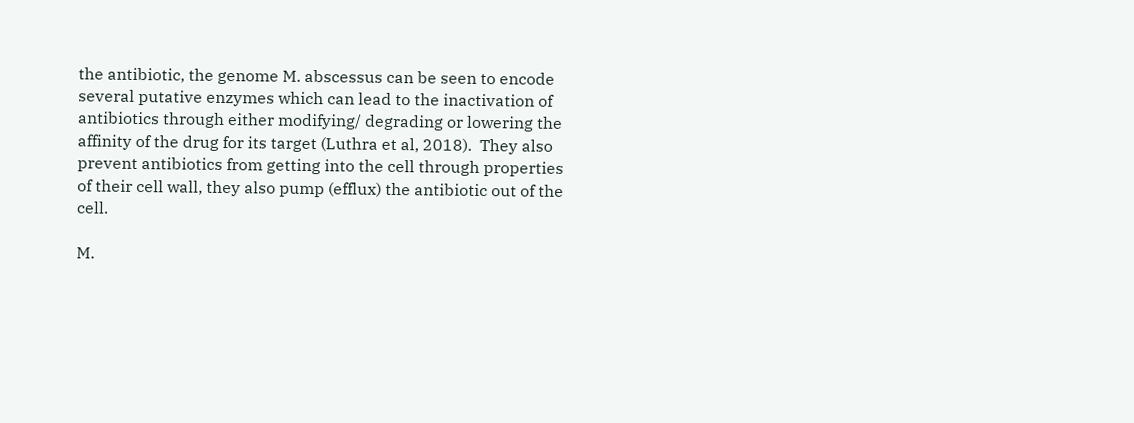the antibiotic, the genome M. abscessus can be seen to encode several putative enzymes which can lead to the inactivation of antibiotics through either modifying/ degrading or lowering the affinity of the drug for its target (Luthra et al, 2018).  They also prevent antibiotics from getting into the cell through properties of their cell wall, they also pump (efflux) the antibiotic out of the cell.

M.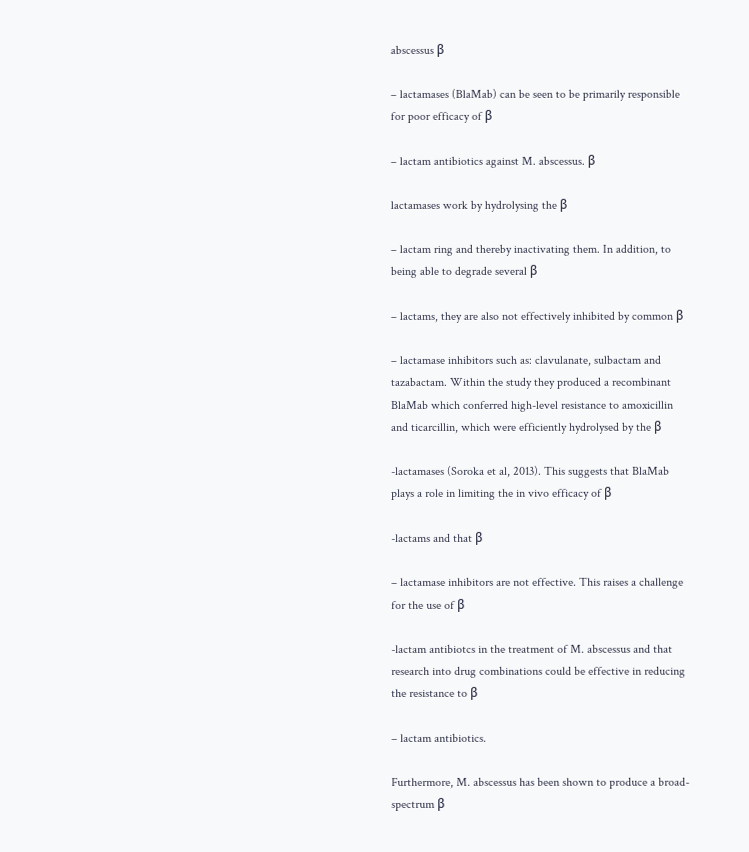abscessus β

– lactamases (BlaMab) can be seen to be primarily responsible for poor efficacy of β

– lactam antibiotics against M. abscessus. β

lactamases work by hydrolysing the β

– lactam ring and thereby inactivating them. In addition, to being able to degrade several β

– lactams, they are also not effectively inhibited by common β

– lactamase inhibitors such as: clavulanate, sulbactam and tazabactam. Within the study they produced a recombinant BlaMab which conferred high-level resistance to amoxicillin and ticarcillin, which were efficiently hydrolysed by the β

-lactamases (Soroka et al, 2013). This suggests that BlaMab plays a role in limiting the in vivo efficacy of β

-lactams and that β

– lactamase inhibitors are not effective. This raises a challenge for the use of β

-lactam antibiotcs in the treatment of M. abscessus and that research into drug combinations could be effective in reducing the resistance to β

– lactam antibiotics.

Furthermore, M. abscessus has been shown to produce a broad-spectrum β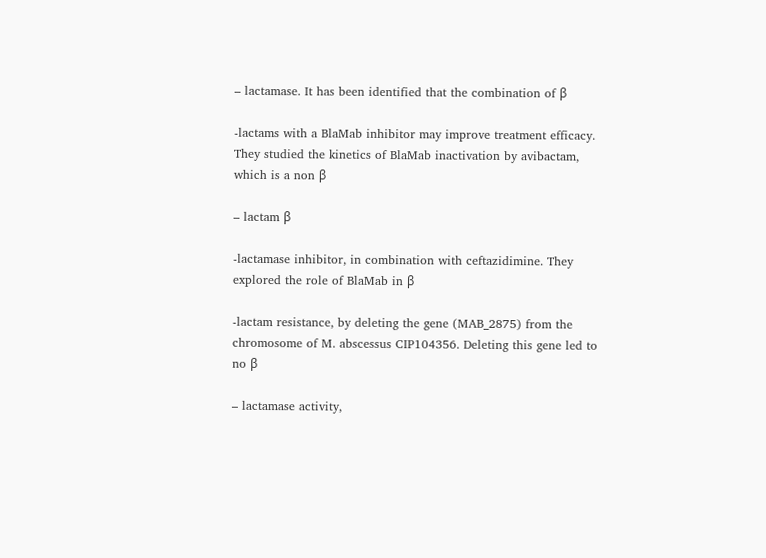– lactamase. It has been identified that the combination of β

-lactams with a BlaMab inhibitor may improve treatment efficacy. They studied the kinetics of BlaMab inactivation by avibactam, which is a non β

– lactam β

-lactamase inhibitor, in combination with ceftazidimine. They explored the role of BlaMab in β

-lactam resistance, by deleting the gene (MAB_2875) from the chromosome of M. abscessus CIP104356. Deleting this gene led to no β

– lactamase activity,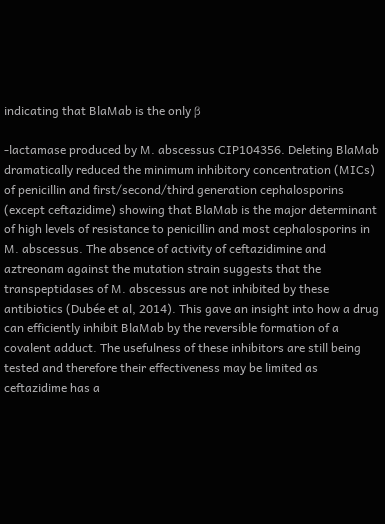indicating that BlaMab is the only β

-lactamase produced by M. abscessus CIP104356. Deleting BlaMab dramatically reduced the minimum inhibitory concentration (MICs) of penicillin and first/second/third generation cephalosporins (except ceftazidime) showing that BlaMab is the major determinant of high levels of resistance to penicillin and most cephalosporins in M. abscessus. The absence of activity of ceftazidimine and aztreonam against the mutation strain suggests that the transpeptidases of M. abscessus are not inhibited by these antibiotics (Dubée et al, 2014). This gave an insight into how a drug can efficiently inhibit BlaMab by the reversible formation of a covalent adduct. The usefulness of these inhibitors are still being tested and therefore their effectiveness may be limited as ceftazidime has a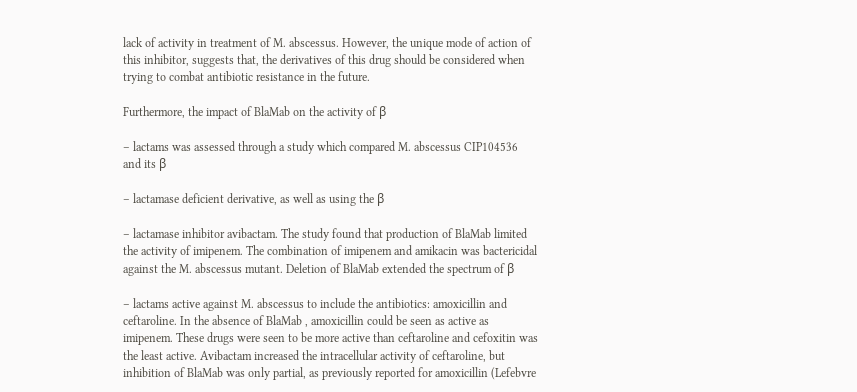lack of activity in treatment of M. abscessus. However, the unique mode of action of this inhibitor, suggests that, the derivatives of this drug should be considered when trying to combat antibiotic resistance in the future.

Furthermore, the impact of BlaMab on the activity of β

– lactams was assessed through a study which compared M. abscessus CIP104536 and its β

– lactamase deficient derivative, as well as using the β

– lactamase inhibitor avibactam. The study found that production of BlaMab limited the activity of imipenem. The combination of imipenem and amikacin was bactericidal against the M. abscessus mutant. Deletion of BlaMab extended the spectrum of β

– lactams active against M. abscessus to include the antibiotics: amoxicillin and ceftaroline. In the absence of BlaMab , amoxicillin could be seen as active as imipenem. These drugs were seen to be more active than ceftaroline and cefoxitin was the least active. Avibactam increased the intracellular activity of ceftaroline, but inhibition of BlaMab was only partial, as previously reported for amoxicillin (Lefebvre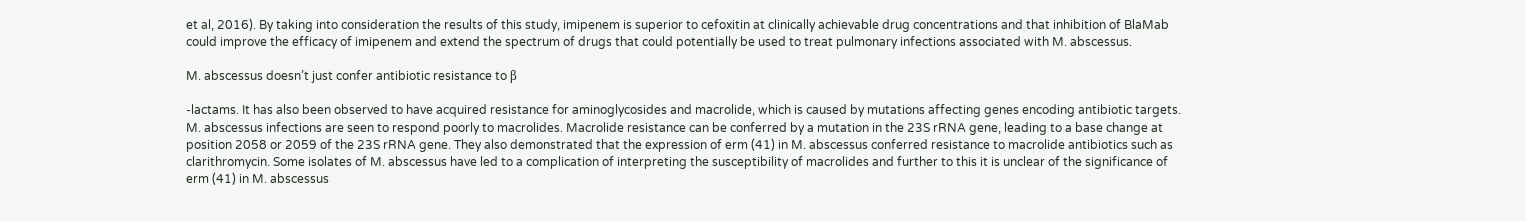et al, 2016). By taking into consideration the results of this study, imipenem is superior to cefoxitin at clinically achievable drug concentrations and that inhibition of BlaMab could improve the efficacy of imipenem and extend the spectrum of drugs that could potentially be used to treat pulmonary infections associated with M. abscessus.

M. abscessus doesn’t just confer antibiotic resistance to β

-lactams. It has also been observed to have acquired resistance for aminoglycosides and macrolide, which is caused by mutations affecting genes encoding antibiotic targets. M. abscessus infections are seen to respond poorly to macrolides. Macrolide resistance can be conferred by a mutation in the 23S rRNA gene, leading to a base change at position 2058 or 2059 of the 23S rRNA gene. They also demonstrated that the expression of erm (41) in M. abscessus conferred resistance to macrolide antibiotics such as clarithromycin. Some isolates of M. abscessus have led to a complication of interpreting the susceptibility of macrolides and further to this it is unclear of the significance of erm (41) in M. abscessus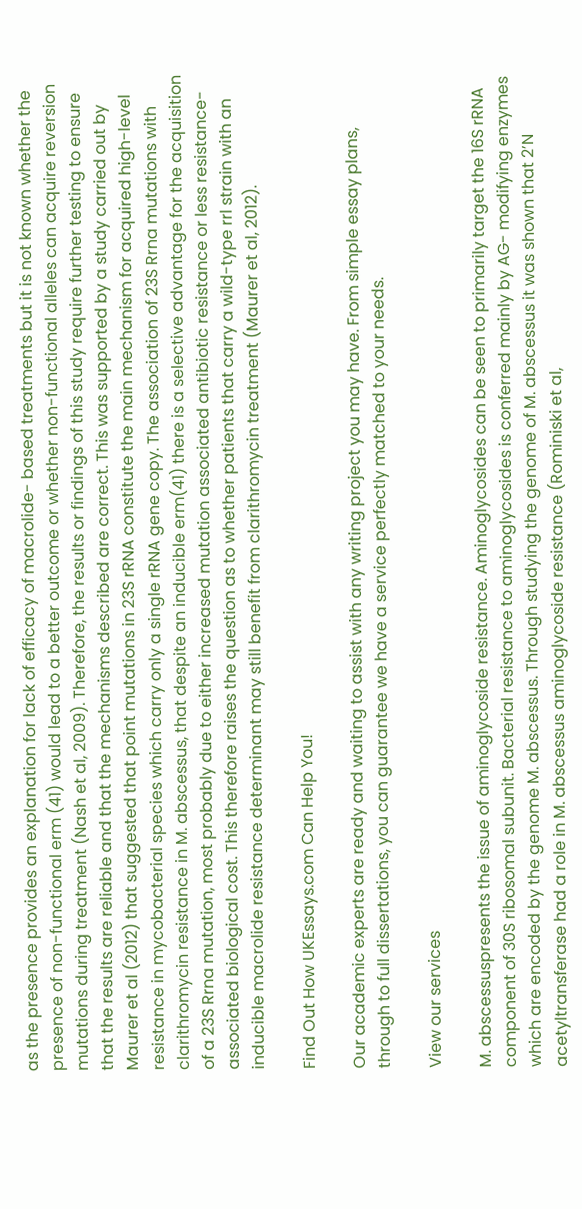as the presence provides an explanation for lack of efficacy of macrolide- based treatments but it is not known whether the presence of non-functional erm (41) would lead to a better outcome or whether non-functional alleles can acquire reversion mutations during treatment (Nash et al, 2009). Therefore, the results or findings of this study require further testing to ensure that the results are reliable and that the mechanisms described are correct. This was supported by a study carried out by Maurer et al (2012) that suggested that point mutations in 23S rRNA constitute the main mechanism for acquired high-level resistance in mycobacterial species which carry only a single rRNA gene copy. The association of 23S Rrna mutations with clarithromycin resistance in M. abscessus, that despite an inducible erm(41) there is a selective advantage for the acquisition of a 23S Rrna mutation, most probably due to either increased mutation associated antibiotic resistance or less resistance- associated biological cost. This therefore raises the question as to whether patients that carry a wild-type rrl strain with an inducible macrolide resistance determinant may still benefit from clarithromycin treatment (Maurer et al, 2012).

Find Out How UKEssays.com Can Help You!

Our academic experts are ready and waiting to assist with any writing project you may have. From simple essay plans, through to full dissertations, you can guarantee we have a service perfectly matched to your needs.

View our services

M. abscessuspresents the issue of aminoglycoside resistance. Aminoglycosides can be seen to primarily target the 16S rRNA component of 30S ribosomal subunit. Bacterial resistance to aminoglycosides is conferred mainly by AG- modifying enzymes which are encoded by the genome M. abscessus. Through studying the genome of M. abscessus it was shown that 2’N acetyltransferase had a role in M. abscessus aminoglycoside resistance (Rominiski et al,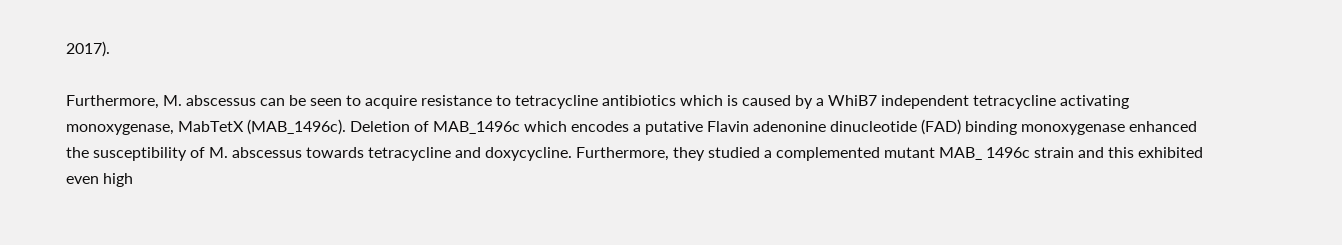2017).

Furthermore, M. abscessus can be seen to acquire resistance to tetracycline antibiotics which is caused by a WhiB7 independent tetracycline activating monoxygenase, MabTetX (MAB_1496c). Deletion of MAB_1496c which encodes a putative Flavin adenonine dinucleotide (FAD) binding monoxygenase enhanced the susceptibility of M. abscessus towards tetracycline and doxycycline. Furthermore, they studied a complemented mutant MAB_ 1496c strain and this exhibited even high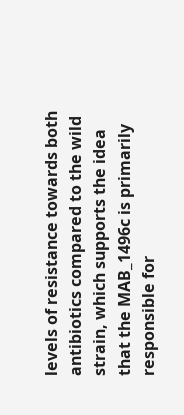levels of resistance towards both antibiotics compared to the wild strain, which supports the idea that the MAB_1496c is primarily responsible for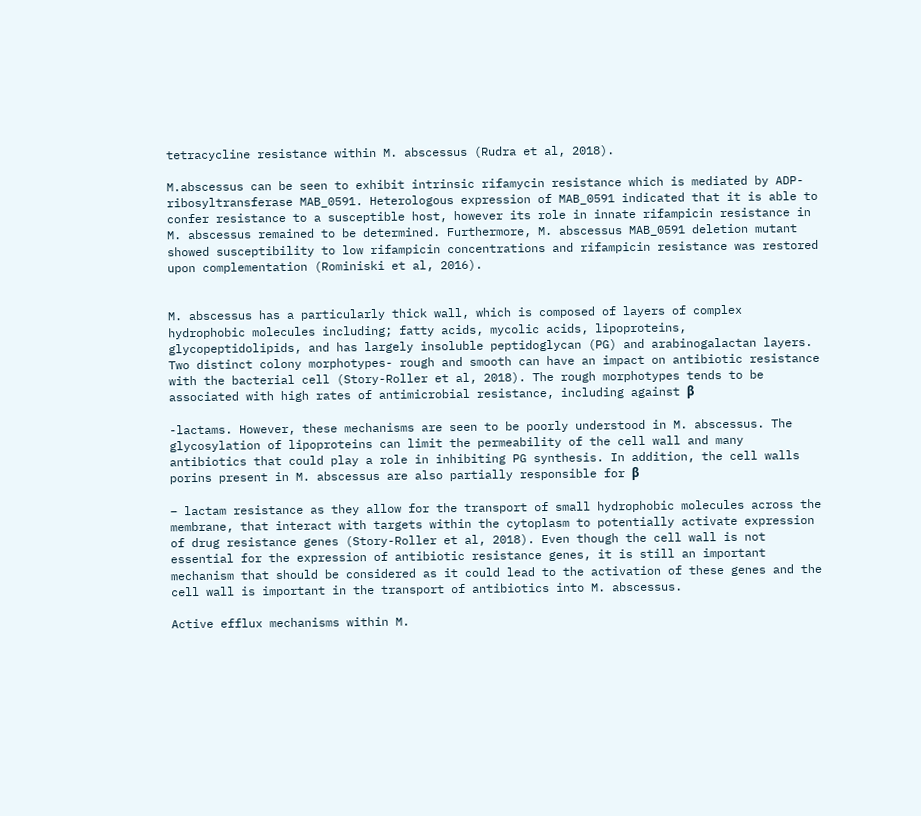tetracycline resistance within M. abscessus (Rudra et al, 2018).

M.abscessus can be seen to exhibit intrinsic rifamycin resistance which is mediated by ADP-ribosyltransferase MAB_0591. Heterologous expression of MAB_0591 indicated that it is able to confer resistance to a susceptible host, however its role in innate rifampicin resistance in M. abscessus remained to be determined. Furthermore, M. abscessus MAB_0591 deletion mutant showed susceptibility to low rifampicin concentrations and rifampicin resistance was restored upon complementation (Rominiski et al, 2016).


M. abscessus has a particularly thick wall, which is composed of layers of complex hydrophobic molecules including; fatty acids, mycolic acids, lipoproteins, glycopeptidolipids, and has largely insoluble peptidoglycan (PG) and arabinogalactan layers. Two distinct colony morphotypes- rough and smooth can have an impact on antibiotic resistance with the bacterial cell (Story-Roller et al, 2018). The rough morphotypes tends to be associated with high rates of antimicrobial resistance, including against β

-lactams. However, these mechanisms are seen to be poorly understood in M. abscessus. The glycosylation of lipoproteins can limit the permeability of the cell wall and many antibiotics that could play a role in inhibiting PG synthesis. In addition, the cell walls porins present in M. abscessus are also partially responsible for β

– lactam resistance as they allow for the transport of small hydrophobic molecules across the membrane, that interact with targets within the cytoplasm to potentially activate expression of drug resistance genes (Story-Roller et al, 2018). Even though the cell wall is not essential for the expression of antibiotic resistance genes, it is still an important mechanism that should be considered as it could lead to the activation of these genes and the cell wall is important in the transport of antibiotics into M. abscessus.

Active efflux mechanisms within M.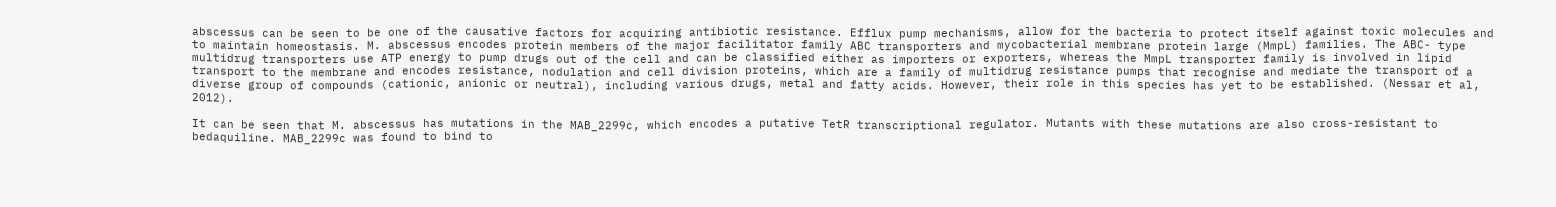abscessus can be seen to be one of the causative factors for acquiring antibiotic resistance. Efflux pump mechanisms, allow for the bacteria to protect itself against toxic molecules and to maintain homeostasis. M. abscessus encodes protein members of the major facilitator family ABC transporters and mycobacterial membrane protein large (MmpL) families. The ABC- type multidrug transporters use ATP energy to pump drugs out of the cell and can be classified either as importers or exporters, whereas the MmpL transporter family is involved in lipid transport to the membrane and encodes resistance, nodulation and cell division proteins, which are a family of multidrug resistance pumps that recognise and mediate the transport of a diverse group of compounds (cationic, anionic or neutral), including various drugs, metal and fatty acids. However, their role in this species has yet to be established. (Nessar et al, 2012).

It can be seen that M. abscessus has mutations in the MAB_2299c, which encodes a putative TetR transcriptional regulator. Mutants with these mutations are also cross-resistant to bedaquiline. MAB_2299c was found to bind to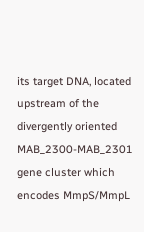its target DNA, located upstream of the divergently oriented MAB_2300-MAB_2301 gene cluster which encodes MmpS/MmpL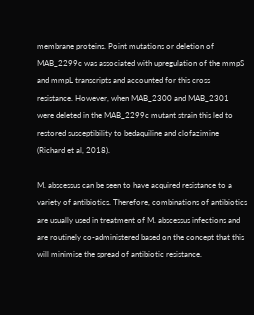membrane proteins. Point mutations or deletion of MAB_2299c was associated with upregulation of the mmpS and mmpL transcripts and accounted for this cross resistance. However, when MAB_2300 and MAB_2301 were deleted in the MAB_2299c mutant strain this led to restored susceptibility to bedaquiline and clofazimine (Richard et al, 2018).

M. abscessus can be seen to have acquired resistance to a variety of antibiotics. Therefore, combinations of antibiotics are usually used in treatment of M. abscessus infections and are routinely co-administered based on the concept that this will minimise the spread of antibiotic resistance.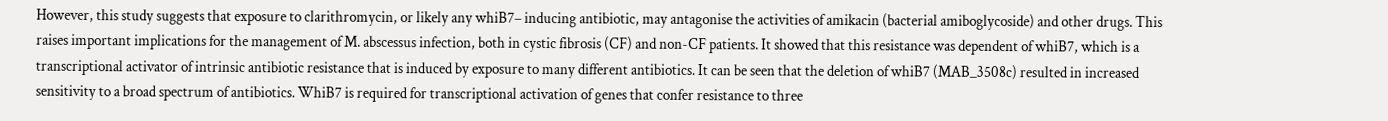However, this study suggests that exposure to clarithromycin, or likely any whiB7– inducing antibiotic, may antagonise the activities of amikacin (bacterial amiboglycoside) and other drugs. This raises important implications for the management of M. abscessus infection, both in cystic fibrosis (CF) and non-CF patients. It showed that this resistance was dependent of whiB7, which is a transcriptional activator of intrinsic antibiotic resistance that is induced by exposure to many different antibiotics. It can be seen that the deletion of whiB7 (MAB_3508c) resulted in increased sensitivity to a broad spectrum of antibiotics. WhiB7 is required for transcriptional activation of genes that confer resistance to three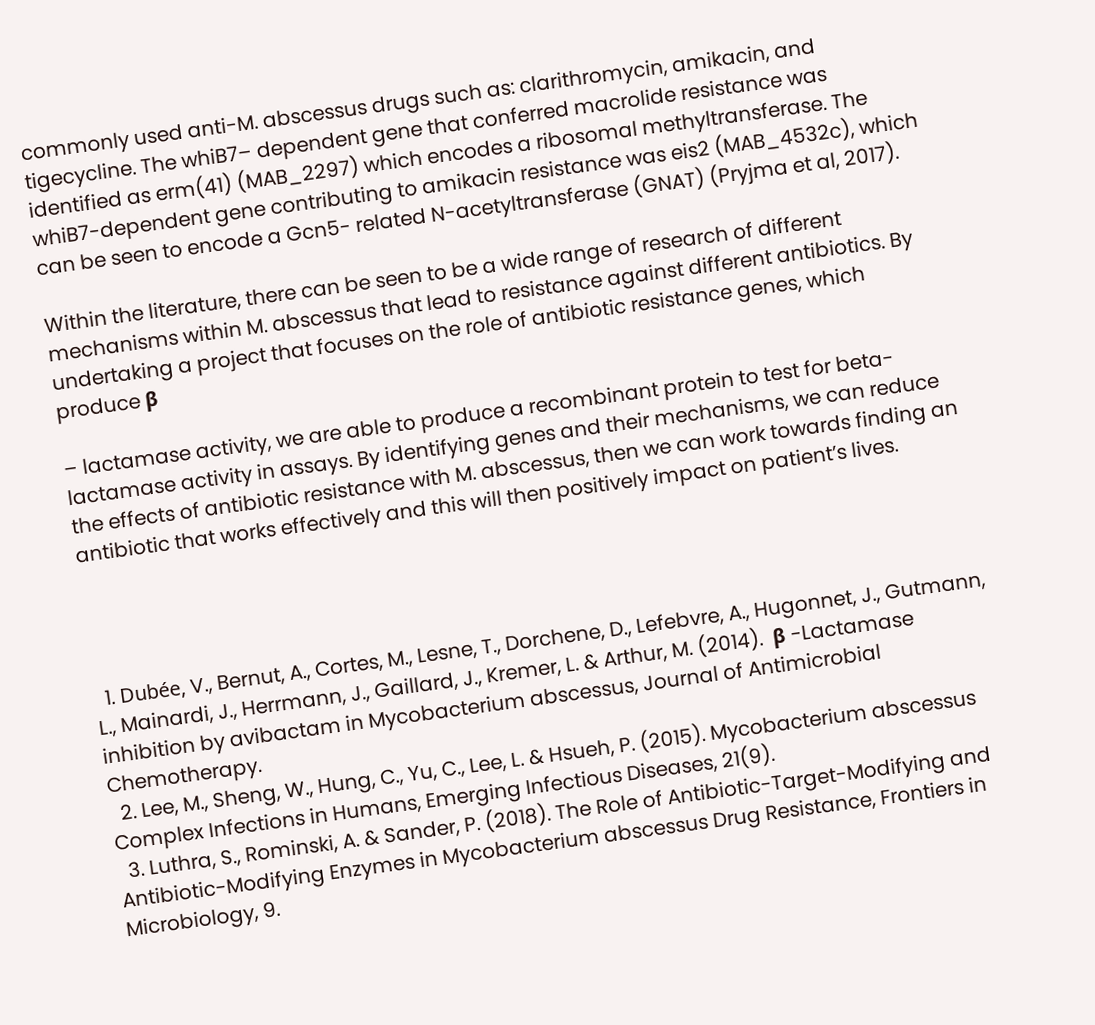commonly used anti-M. abscessus drugs such as: clarithromycin, amikacin, and tigecycline. The whiB7– dependent gene that conferred macrolide resistance was identified as erm(41) (MAB_2297) which encodes a ribosomal methyltransferase. The whiB7-dependent gene contributing to amikacin resistance was eis2 (MAB_4532c), which can be seen to encode a Gcn5- related N-acetyltransferase (GNAT) (Pryjma et al, 2017).

Within the literature, there can be seen to be a wide range of research of different mechanisms within M. abscessus that lead to resistance against different antibiotics. By undertaking a project that focuses on the role of antibiotic resistance genes, which produce β

– lactamase activity, we are able to produce a recombinant protein to test for beta-lactamase activity in assays. By identifying genes and their mechanisms, we can reduce the effects of antibiotic resistance with M. abscessus, then we can work towards finding an antibiotic that works effectively and this will then positively impact on patient’s lives.




  1. Dubée, V., Bernut, A., Cortes, M., Lesne, T., Dorchene, D., Lefebvre, A., Hugonnet, J., Gutmann, L., Mainardi, J., Herrmann, J., Gaillard, J., Kremer, L. & Arthur, M. (2014).  β -Lactamase inhibition by avibactam in Mycobacterium abscessus, Journal of Antimicrobial Chemotherapy.
  2. Lee, M., Sheng, W., Hung, C., Yu, C., Lee, L. & Hsueh, P. (2015). Mycobacterium abscessus Complex Infections in Humans, Emerging Infectious Diseases, 21(9).
  3. Luthra, S., Rominski, A. & Sander, P. (2018). The Role of Antibiotic-Target-Modifying and Antibiotic-Modifying Enzymes in Mycobacterium abscessus Drug Resistance, Frontiers in Microbiology, 9.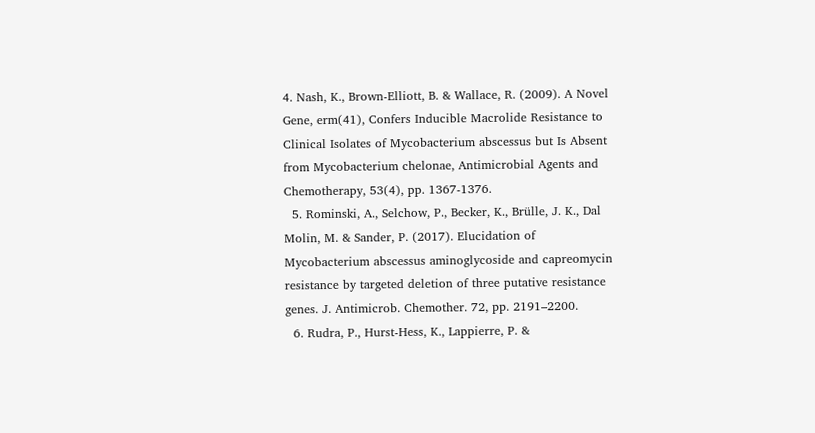4. Nash, K., Brown-Elliott, B. & Wallace, R. (2009). A Novel Gene, erm(41), Confers Inducible Macrolide Resistance to Clinical Isolates of Mycobacterium abscessus but Is Absent from Mycobacterium chelonae, Antimicrobial Agents and Chemotherapy, 53(4), pp. 1367-1376.
  5. Rominski, A., Selchow, P., Becker, K., Brülle, J. K., Dal Molin, M. & Sander, P. (2017). Elucidation of Mycobacterium abscessus aminoglycoside and capreomycin resistance by targeted deletion of three putative resistance genes. J. Antimicrob. Chemother. 72, pp. 2191–2200.
  6. Rudra, P., Hurst-Hess, K., Lappierre, P. &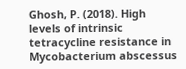Ghosh, P. (2018). High levels of intrinsic tetracycline resistance in Mycobacterium abscessus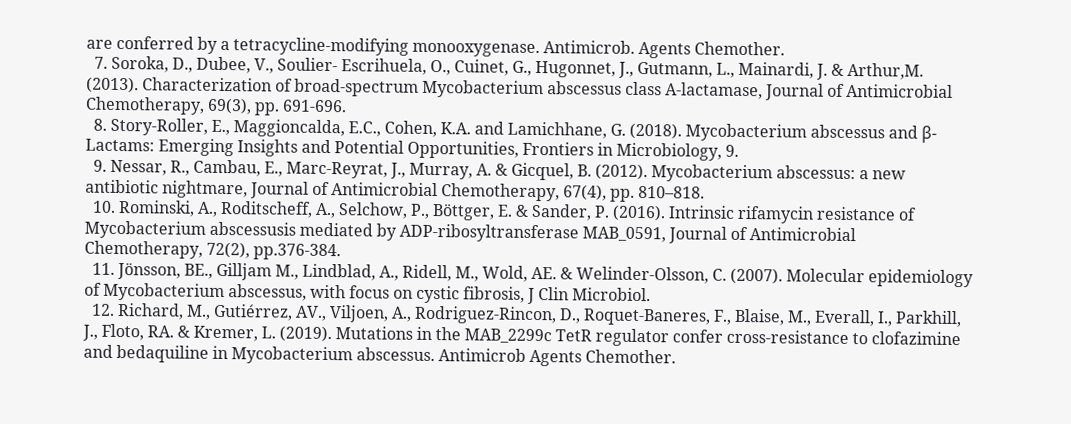are conferred by a tetracycline-modifying monooxygenase. Antimicrob. Agents Chemother.
  7. Soroka, D., Dubee, V., Soulier- Escrihuela, O., Cuinet, G., Hugonnet, J., Gutmann, L., Mainardi, J. & Arthur,M. (2013). Characterization of broad-spectrum Mycobacterium abscessus class A-lactamase, Journal of Antimicrobial Chemotherapy, 69(3), pp. 691-696.
  8. Story-Roller, E., Maggioncalda, E.C., Cohen, K.A. and Lamichhane, G. (2018). Mycobacterium abscessus and β-Lactams: Emerging Insights and Potential Opportunities, Frontiers in Microbiology, 9.
  9. Nessar, R., Cambau, E., Marc-Reyrat, J., Murray, A. & Gicquel, B. (2012). Mycobacterium abscessus: a new antibiotic nightmare, Journal of Antimicrobial Chemotherapy, 67(4), pp. 810–818.
  10. Rominski, A., Roditscheff, A., Selchow, P., Böttger, E. & Sander, P. (2016). Intrinsic rifamycin resistance of Mycobacterium abscessusis mediated by ADP-ribosyltransferase MAB_0591, Journal of Antimicrobial Chemotherapy, 72(2), pp.376-384.
  11. Jönsson, BE., Gilljam M., Lindblad, A., Ridell, M., Wold, AE. & Welinder-Olsson, C. (2007). Molecular epidemiology of Mycobacterium abscessus, with focus on cystic fibrosis, J Clin Microbiol.
  12. Richard, M., Gutiérrez, AV., Viljoen, A., Rodriguez-Rincon, D., Roquet-Baneres, F., Blaise, M., Everall, I., Parkhill, J., Floto, RA. & Kremer, L. (2019). Mutations in the MAB_2299c TetR regulator confer cross-resistance to clofazimine and bedaquiline in Mycobacterium abscessus. Antimicrob Agents Chemother.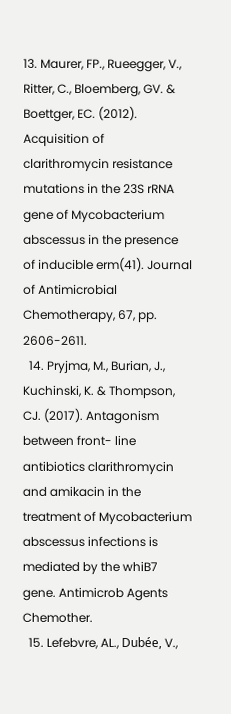13. Maurer, FP., Rueegger, V., Ritter, C., Bloemberg, GV. & Boettger, EC. (2012). Acquisition of clarithromycin resistance mutations in the 23S rRNA gene of Mycobacterium abscessus in the presence of inducible erm(41). Journal of Antimicrobial Chemotherapy, 67, pp. 2606-2611.
  14. Pryjma, M., Burian, J., Kuchinski, K. & Thompson, CJ. (2017). Antagonism between front- line antibiotics clarithromycin and amikacin in the treatment of Mycobacterium abscessus infections is mediated by the whiB7 gene. Antimicrob Agents Chemother.
  15. Lefebvre, AL., Dubée, V.,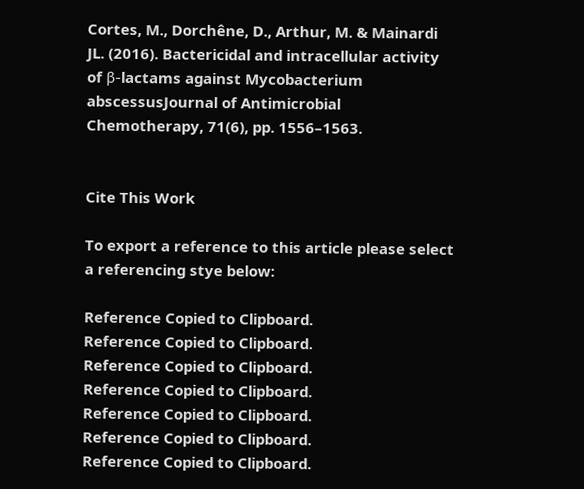Cortes, M., Dorchêne, D., Arthur, M. & Mainardi JL. (2016). Bactericidal and intracellular activity of β-lactams against Mycobacterium abscessusJournal of Antimicrobial Chemotherapy, 71(6), pp. 1556–1563.


Cite This Work

To export a reference to this article please select a referencing stye below:

Reference Copied to Clipboard.
Reference Copied to Clipboard.
Reference Copied to Clipboard.
Reference Copied to Clipboard.
Reference Copied to Clipboard.
Reference Copied to Clipboard.
Reference Copied to Clipboard.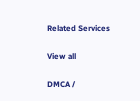Related Services

View all

DMCA /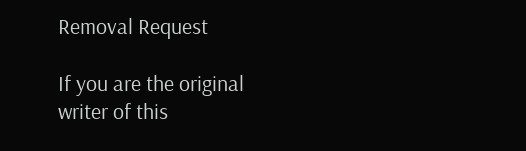Removal Request

If you are the original writer of this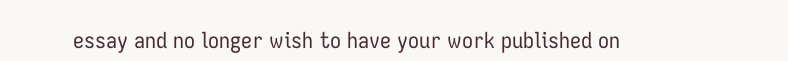essay and no longer wish to have your work published on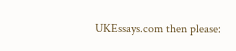UKEssays.com then please: